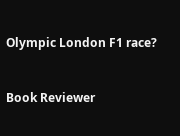Olympic London F1 race?


Book Reviewer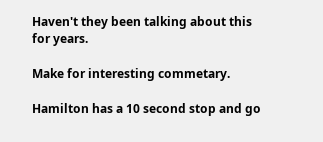Haven't they been talking about this for years.

Make for interesting commetary.

Hamilton has a 10 second stop and go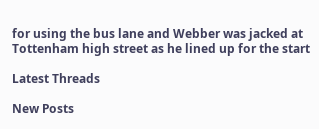for using the bus lane and Webber was jacked at Tottenham high street as he lined up for the start

Latest Threads

New Posts